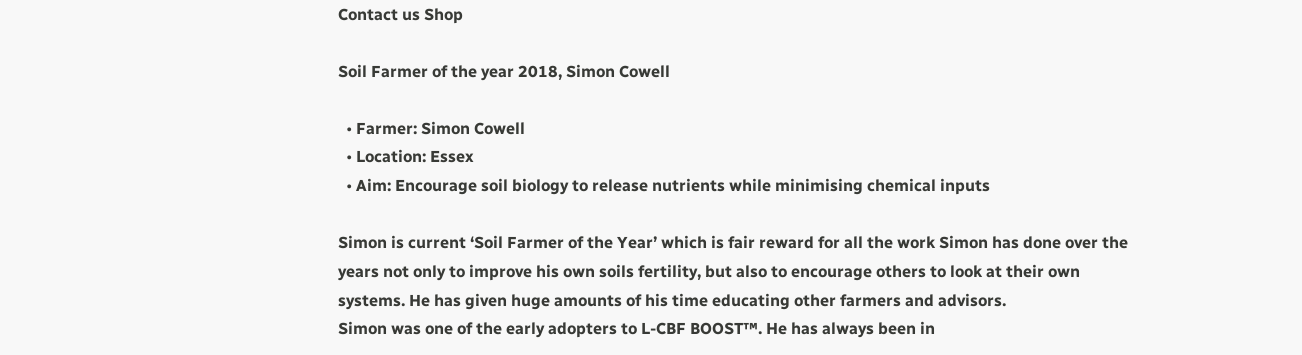Contact us Shop

Soil Farmer of the year 2018, Simon Cowell

  • Farmer: Simon Cowell
  • Location: Essex
  • Aim: Encourage soil biology to release nutrients while minimising chemical inputs

Simon is current ‘Soil Farmer of the Year’ which is fair reward for all the work Simon has done over the
years not only to improve his own soils fertility, but also to encourage others to look at their own
systems. He has given huge amounts of his time educating other farmers and advisors.
Simon was one of the early adopters to L-CBF BOOST™. He has always been in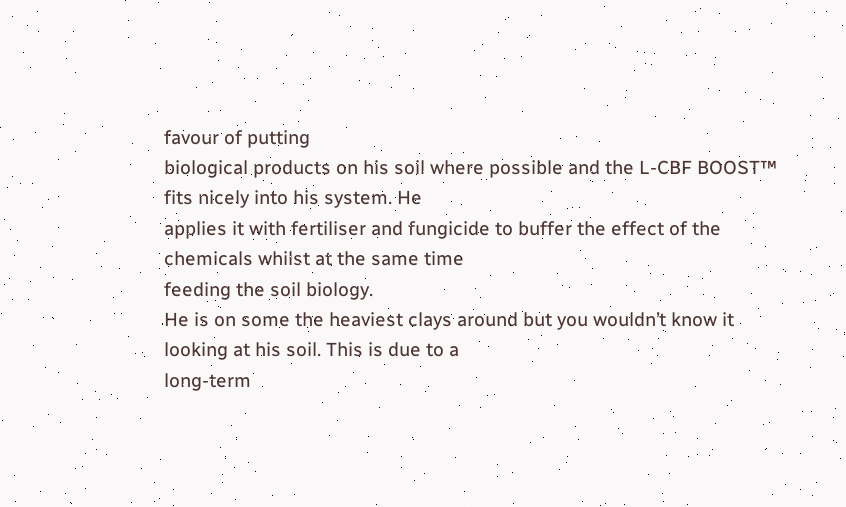favour of putting
biological products on his soil where possible and the L-CBF BOOST™ fits nicely into his system. He
applies it with fertiliser and fungicide to buffer the effect of the chemicals whilst at the same time
feeding the soil biology.
He is on some the heaviest clays around but you wouldn’t know it looking at his soil. This is due to a
long-term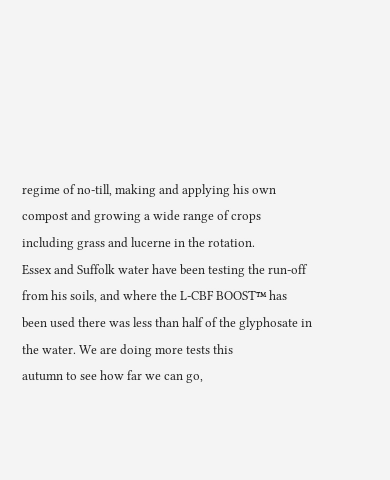regime of no-till, making and applying his own compost and growing a wide range of crops
including grass and lucerne in the rotation.
Essex and Suffolk water have been testing the run-off from his soils, and where the L-CBF BOOST™ has
been used there was less than half of the glyphosate in the water. We are doing more tests this
autumn to see how far we can go,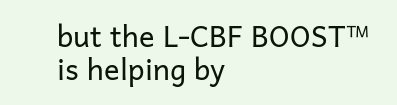but the L-CBF BOOST™ is helping by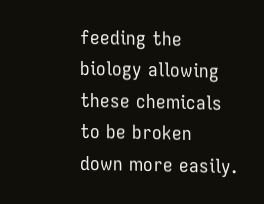feeding the biology allowing
these chemicals to be broken down more easily.